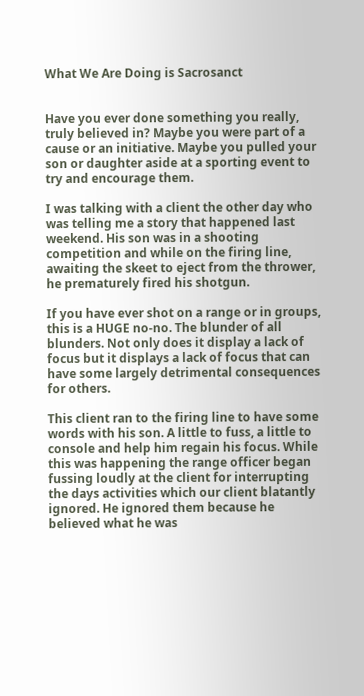What We Are Doing is Sacrosanct


Have you ever done something you really, truly believed in? Maybe you were part of a cause or an initiative. Maybe you pulled your son or daughter aside at a sporting event to try and encourage them.

I was talking with a client the other day who was telling me a story that happened last weekend. His son was in a shooting competition and while on the firing line, awaiting the skeet to eject from the thrower, he prematurely fired his shotgun.

If you have ever shot on a range or in groups, this is a HUGE no-no. The blunder of all blunders. Not only does it display a lack of focus but it displays a lack of focus that can have some largely detrimental consequences for others.

This client ran to the firing line to have some words with his son. A little to fuss, a little to console and help him regain his focus. While this was happening the range officer began fussing loudly at the client for interrupting the days activities which our client blatantly ignored. He ignored them because he believed what he was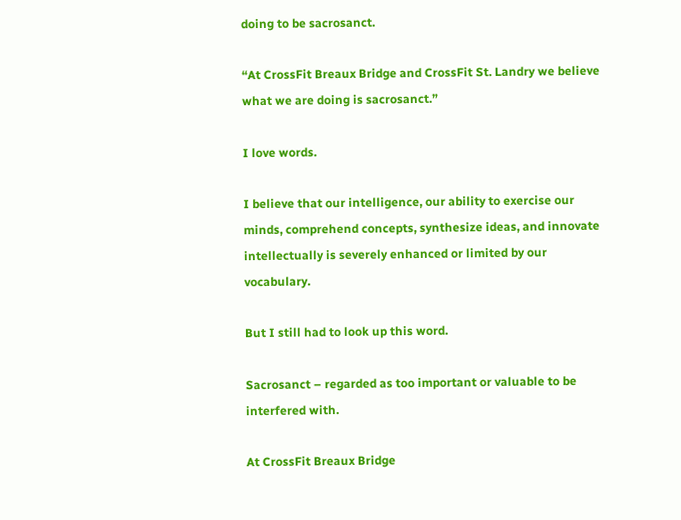doing to be sacrosanct.

“At CrossFit Breaux Bridge and CrossFit St. Landry we believe what we are doing is sacrosanct.”

I love words.

I believe that our intelligence, our ability to exercise our minds, comprehend concepts, synthesize ideas, and innovate intellectually is severely enhanced or limited by our vocabulary.

But I still had to look up this word.

Sacrosanct – regarded as too important or valuable to be interfered with.

At CrossFit Breaux Bridge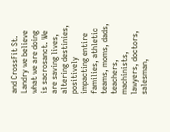and CrossFit St. Landry we believe what we are doing is sacrosanct. We are saving lives, altering destinies, positively impacting entire families, athletic teams, moms, dads, teachers, machinists, lawyers, doctors, salesman,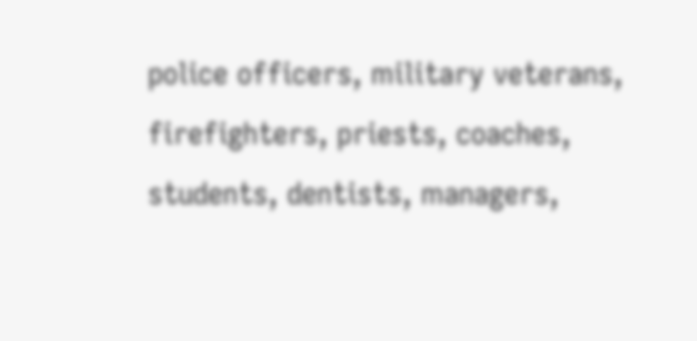police officers, military veterans, firefighters, priests, coaches, students, dentists, managers,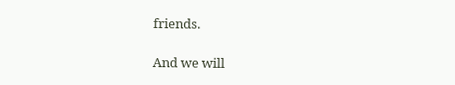friends.

And we will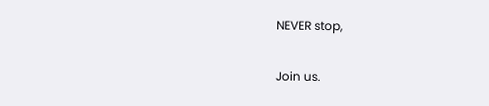NEVER stop,

Join us.